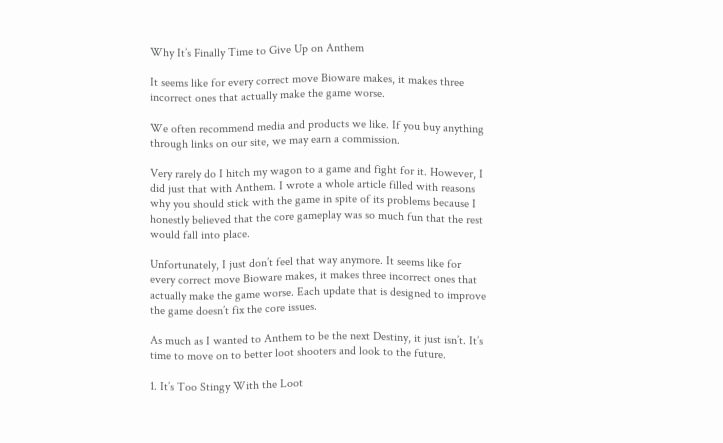Why It’s Finally Time to Give Up on Anthem

It seems like for every correct move Bioware makes, it makes three incorrect ones that actually make the game worse.

We often recommend media and products we like. If you buy anything through links on our site, we may earn a commission.

Very rarely do I hitch my wagon to a game and fight for it. However, I did just that with Anthem. I wrote a whole article filled with reasons why you should stick with the game in spite of its problems because I honestly believed that the core gameplay was so much fun that the rest would fall into place.

Unfortunately, I just don’t feel that way anymore. It seems like for every correct move Bioware makes, it makes three incorrect ones that actually make the game worse. Each update that is designed to improve the game doesn’t fix the core issues.

As much as I wanted to Anthem to be the next Destiny, it just isn’t. It’s time to move on to better loot shooters and look to the future.

1. It’s Too Stingy With the Loot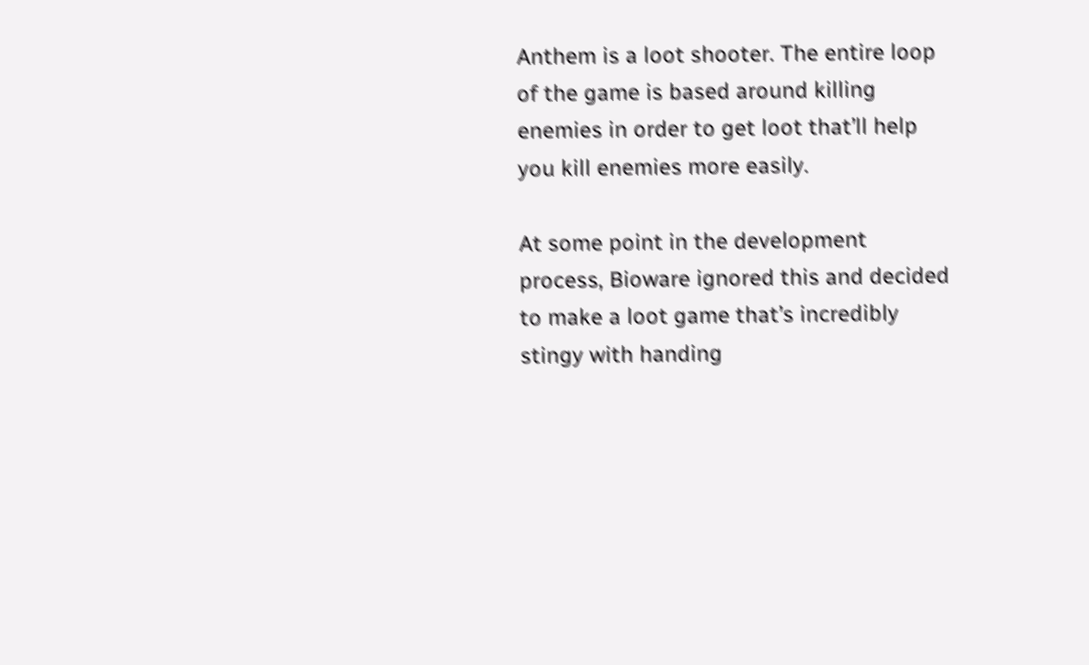Anthem is a loot shooter. The entire loop of the game is based around killing enemies in order to get loot that’ll help you kill enemies more easily.

At some point in the development process, Bioware ignored this and decided to make a loot game that’s incredibly stingy with handing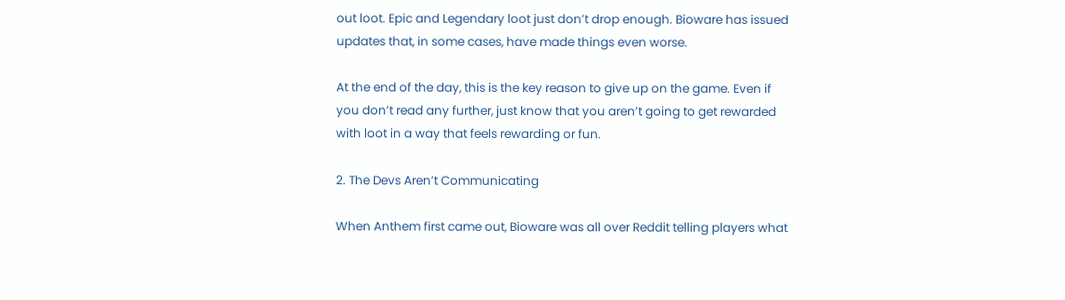out loot. Epic and Legendary loot just don’t drop enough. Bioware has issued updates that, in some cases, have made things even worse.

At the end of the day, this is the key reason to give up on the game. Even if you don’t read any further, just know that you aren’t going to get rewarded with loot in a way that feels rewarding or fun.

2. The Devs Aren’t Communicating

When Anthem first came out, Bioware was all over Reddit telling players what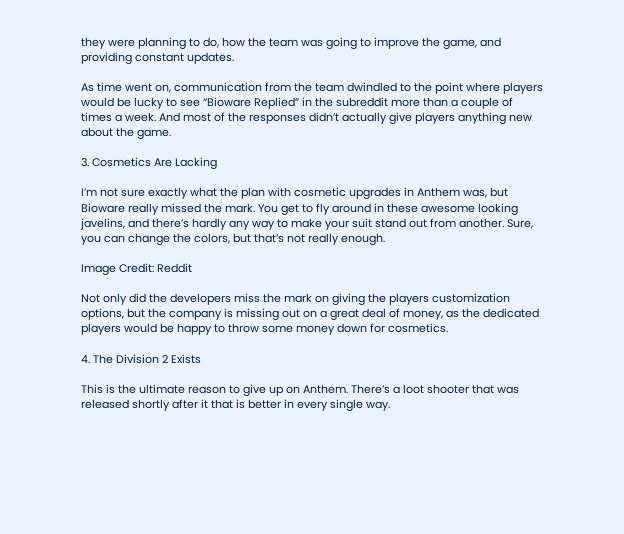they were planning to do, how the team was going to improve the game, and providing constant updates.

As time went on, communication from the team dwindled to the point where players would be lucky to see “Bioware Replied” in the subreddit more than a couple of times a week. And most of the responses didn’t actually give players anything new about the game.

3. Cosmetics Are Lacking

I’m not sure exactly what the plan with cosmetic upgrades in Anthem was, but Bioware really missed the mark. You get to fly around in these awesome looking javelins, and there’s hardly any way to make your suit stand out from another. Sure, you can change the colors, but that’s not really enough.

Image Credit: Reddit

Not only did the developers miss the mark on giving the players customization options, but the company is missing out on a great deal of money, as the dedicated players would be happy to throw some money down for cosmetics.

4. The Division 2 Exists

This is the ultimate reason to give up on Anthem. There’s a loot shooter that was released shortly after it that is better in every single way.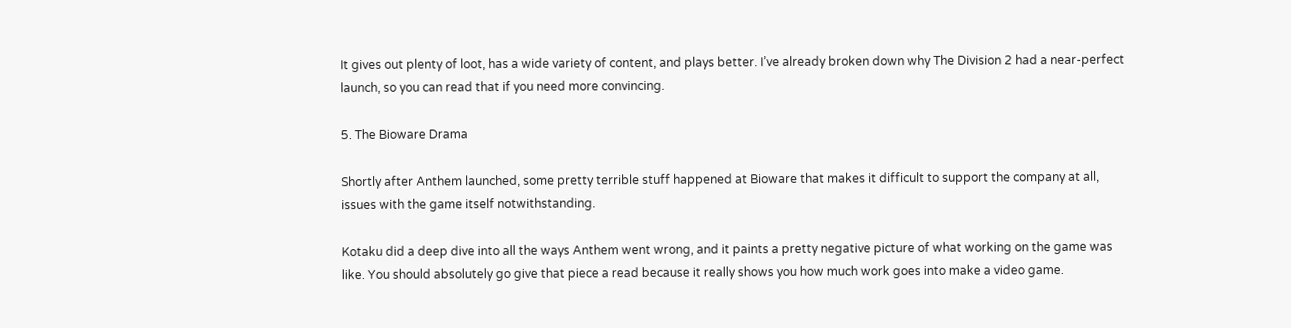It gives out plenty of loot, has a wide variety of content, and plays better. I’ve already broken down why The Division 2 had a near-perfect launch, so you can read that if you need more convincing.

5. The Bioware Drama

Shortly after Anthem launched, some pretty terrible stuff happened at Bioware that makes it difficult to support the company at all, issues with the game itself notwithstanding.

Kotaku did a deep dive into all the ways Anthem went wrong, and it paints a pretty negative picture of what working on the game was like. You should absolutely go give that piece a read because it really shows you how much work goes into make a video game.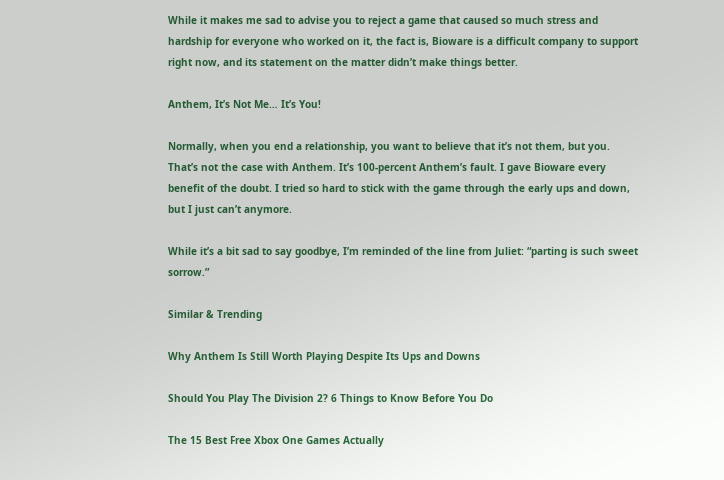While it makes me sad to advise you to reject a game that caused so much stress and hardship for everyone who worked on it, the fact is, Bioware is a difficult company to support right now, and its statement on the matter didn’t make things better.

Anthem, It’s Not Me… It’s You!

Normally, when you end a relationship, you want to believe that it’s not them, but you. That’s not the case with Anthem. It’s 100-percent Anthem’s fault. I gave Bioware every benefit of the doubt. I tried so hard to stick with the game through the early ups and down, but I just can’t anymore.

While it’s a bit sad to say goodbye, I’m reminded of the line from Juliet: “parting is such sweet sorrow.”

Similar & Trending

Why Anthem Is Still Worth Playing Despite Its Ups and Downs

Should You Play The Division 2? 6 Things to Know Before You Do

The 15 Best Free Xbox One Games Actually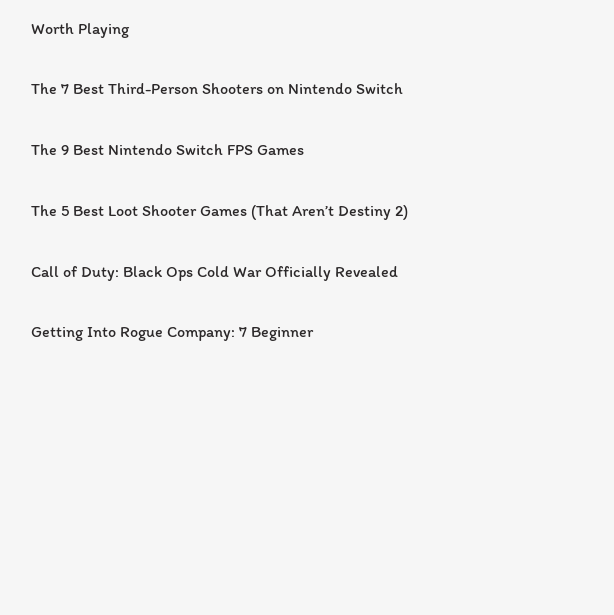Worth Playing

The 7 Best Third-Person Shooters on Nintendo Switch

The 9 Best Nintendo Switch FPS Games

The 5 Best Loot Shooter Games (That Aren’t Destiny 2)

Call of Duty: Black Ops Cold War Officially Revealed

Getting Into Rogue Company: 7 Beginner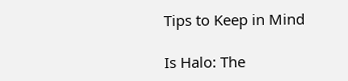Tips to Keep in Mind

Is Halo: The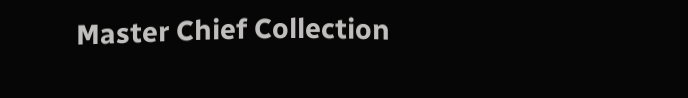Master Chief Collection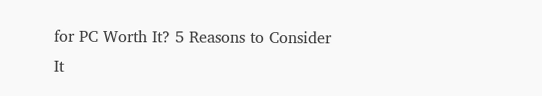for PC Worth It? 5 Reasons to Consider It